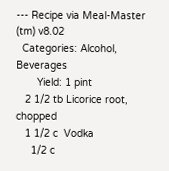--- Recipe via Meal-Master (tm) v8.02
  Categories: Alcohol, Beverages
       Yield: 1 pint
   2 1/2 tb Licorice root, chopped
   1 1/2 c  Vodka
     1/2 c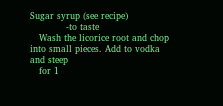Sugar syrup (see recipe)
            -to taste
   Wash the licorice root and chop into small pieces. Add to vodka and steep
   for 1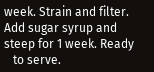week. Strain and filter. Add sugar syrup and steep for 1 week. Ready
   to serve.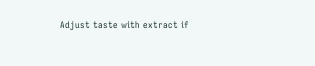Adjust taste with extract if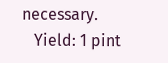necessary.
   Yield: 1 pint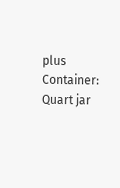plus             Container: Quart jar